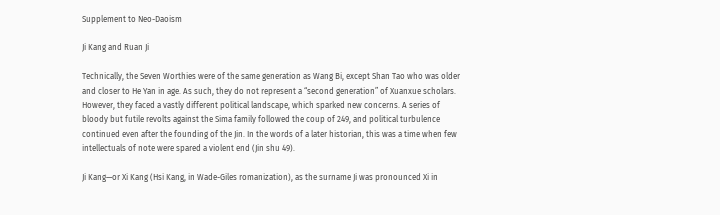Supplement to Neo-Daoism

Ji Kang and Ruan Ji

Technically, the Seven Worthies were of the same generation as Wang Bi, except Shan Tao who was older and closer to He Yan in age. As such, they do not represent a “second generation” of Xuanxue scholars. However, they faced a vastly different political landscape, which sparked new concerns. A series of bloody but futile revolts against the Sima family followed the coup of 249, and political turbulence continued even after the founding of the Jin. In the words of a later historian, this was a time when few intellectuals of note were spared a violent end (Jin shu 49).

Ji Kang—or Xi Kang (Hsi Kang, in Wade-Giles romanization), as the surname Ji was pronounced Xi in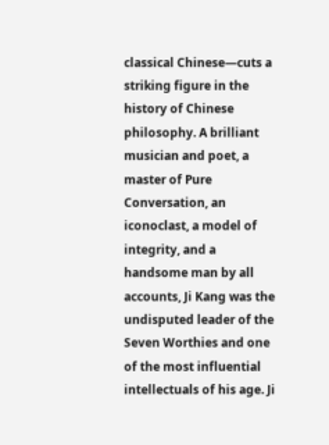classical Chinese—cuts a striking figure in the history of Chinese philosophy. A brilliant musician and poet, a master of Pure Conversation, an iconoclast, a model of integrity, and a handsome man by all accounts, Ji Kang was the undisputed leader of the Seven Worthies and one of the most influential intellectuals of his age. Ji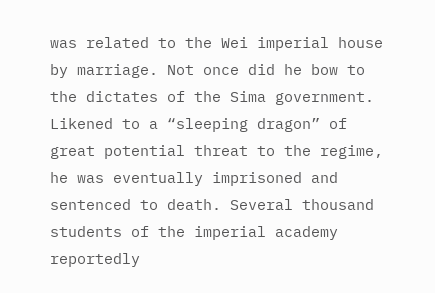was related to the Wei imperial house by marriage. Not once did he bow to the dictates of the Sima government. Likened to a “sleeping dragon” of great potential threat to the regime, he was eventually imprisoned and sentenced to death. Several thousand students of the imperial academy reportedly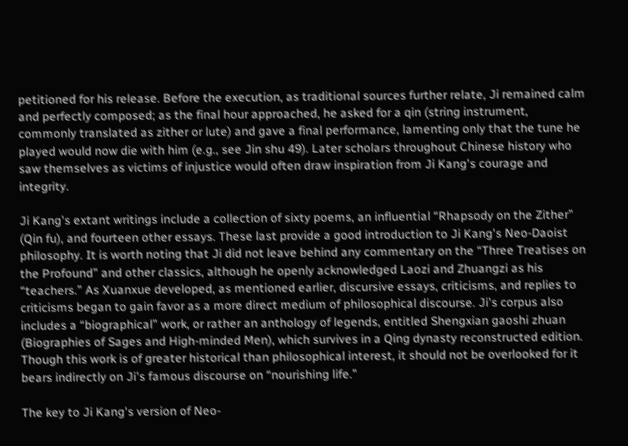petitioned for his release. Before the execution, as traditional sources further relate, Ji remained calm and perfectly composed; as the final hour approached, he asked for a qin (string instrument, commonly translated as zither or lute) and gave a final performance, lamenting only that the tune he played would now die with him (e.g., see Jin shu 49). Later scholars throughout Chinese history who saw themselves as victims of injustice would often draw inspiration from Ji Kang's courage and integrity.

Ji Kang's extant writings include a collection of sixty poems, an influential “Rhapsody on the Zither” (Qin fu), and fourteen other essays. These last provide a good introduction to Ji Kang's Neo-Daoist philosophy. It is worth noting that Ji did not leave behind any commentary on the “Three Treatises on the Profound” and other classics, although he openly acknowledged Laozi and Zhuangzi as his “teachers.” As Xuanxue developed, as mentioned earlier, discursive essays, criticisms, and replies to criticisms began to gain favor as a more direct medium of philosophical discourse. Ji's corpus also includes a “biographical” work, or rather an anthology of legends, entitled Shengxian gaoshi zhuan (Biographies of Sages and High-minded Men), which survives in a Qing dynasty reconstructed edition. Though this work is of greater historical than philosophical interest, it should not be overlooked for it bears indirectly on Ji's famous discourse on “nourishing life.”

The key to Ji Kang's version of Neo-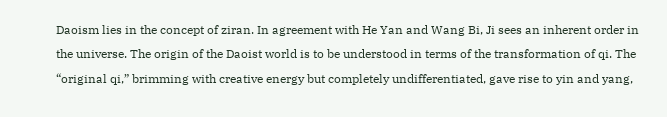Daoism lies in the concept of ziran. In agreement with He Yan and Wang Bi, Ji sees an inherent order in the universe. The origin of the Daoist world is to be understood in terms of the transformation of qi. The “original qi,” brimming with creative energy but completely undifferentiated, gave rise to yin and yang,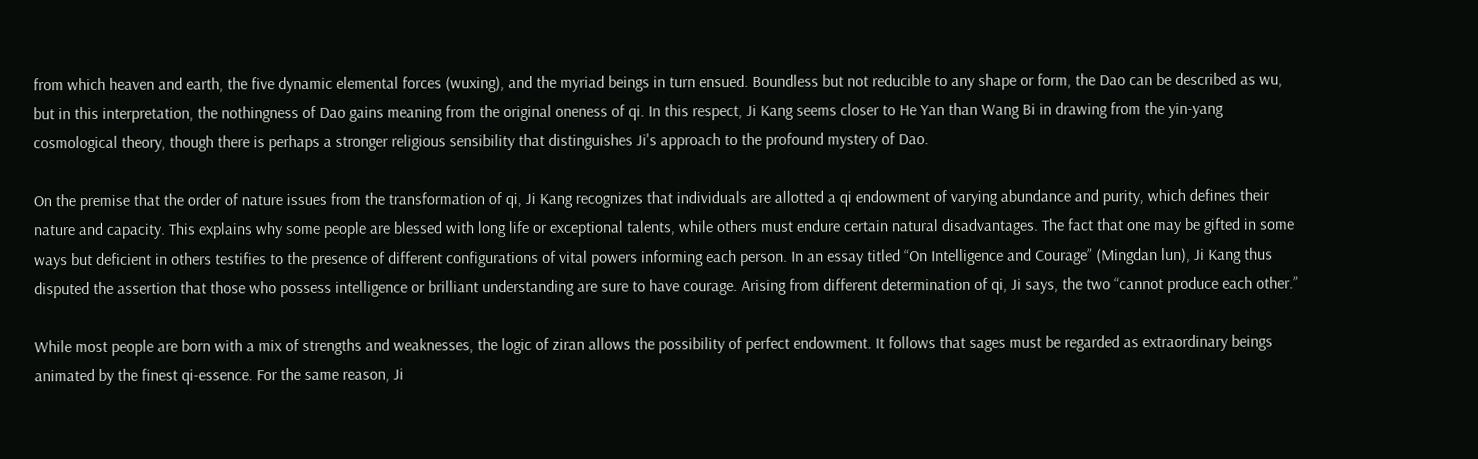from which heaven and earth, the five dynamic elemental forces (wuxing), and the myriad beings in turn ensued. Boundless but not reducible to any shape or form, the Dao can be described as wu, but in this interpretation, the nothingness of Dao gains meaning from the original oneness of qi. In this respect, Ji Kang seems closer to He Yan than Wang Bi in drawing from the yin-yang cosmological theory, though there is perhaps a stronger religious sensibility that distinguishes Ji's approach to the profound mystery of Dao.

On the premise that the order of nature issues from the transformation of qi, Ji Kang recognizes that individuals are allotted a qi endowment of varying abundance and purity, which defines their nature and capacity. This explains why some people are blessed with long life or exceptional talents, while others must endure certain natural disadvantages. The fact that one may be gifted in some ways but deficient in others testifies to the presence of different configurations of vital powers informing each person. In an essay titled “On Intelligence and Courage” (Mingdan lun), Ji Kang thus disputed the assertion that those who possess intelligence or brilliant understanding are sure to have courage. Arising from different determination of qi, Ji says, the two “cannot produce each other.”

While most people are born with a mix of strengths and weaknesses, the logic of ziran allows the possibility of perfect endowment. It follows that sages must be regarded as extraordinary beings animated by the finest qi-essence. For the same reason, Ji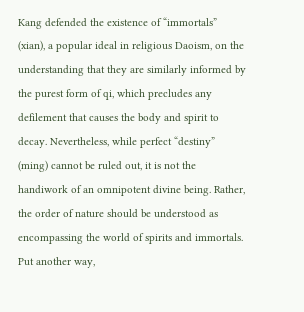Kang defended the existence of “immortals” (xian), a popular ideal in religious Daoism, on the understanding that they are similarly informed by the purest form of qi, which precludes any defilement that causes the body and spirit to decay. Nevertheless, while perfect “destiny” (ming) cannot be ruled out, it is not the handiwork of an omnipotent divine being. Rather, the order of nature should be understood as encompassing the world of spirits and immortals. Put another way,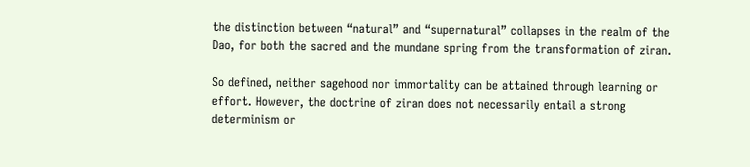the distinction between “natural” and “supernatural” collapses in the realm of the Dao, for both the sacred and the mundane spring from the transformation of ziran.

So defined, neither sagehood nor immortality can be attained through learning or effort. However, the doctrine of ziran does not necessarily entail a strong determinism or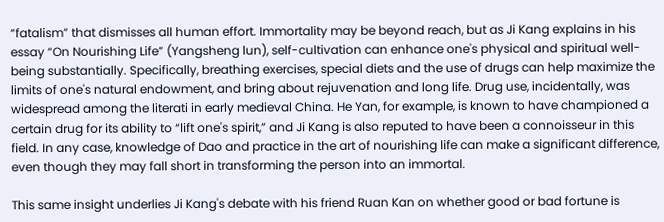“fatalism” that dismisses all human effort. Immortality may be beyond reach, but as Ji Kang explains in his essay “On Nourishing Life” (Yangsheng lun), self-cultivation can enhance one's physical and spiritual well-being substantially. Specifically, breathing exercises, special diets and the use of drugs can help maximize the limits of one's natural endowment, and bring about rejuvenation and long life. Drug use, incidentally, was widespread among the literati in early medieval China. He Yan, for example, is known to have championed a certain drug for its ability to “lift one's spirit,” and Ji Kang is also reputed to have been a connoisseur in this field. In any case, knowledge of Dao and practice in the art of nourishing life can make a significant difference, even though they may fall short in transforming the person into an immortal.

This same insight underlies Ji Kang's debate with his friend Ruan Kan on whether good or bad fortune is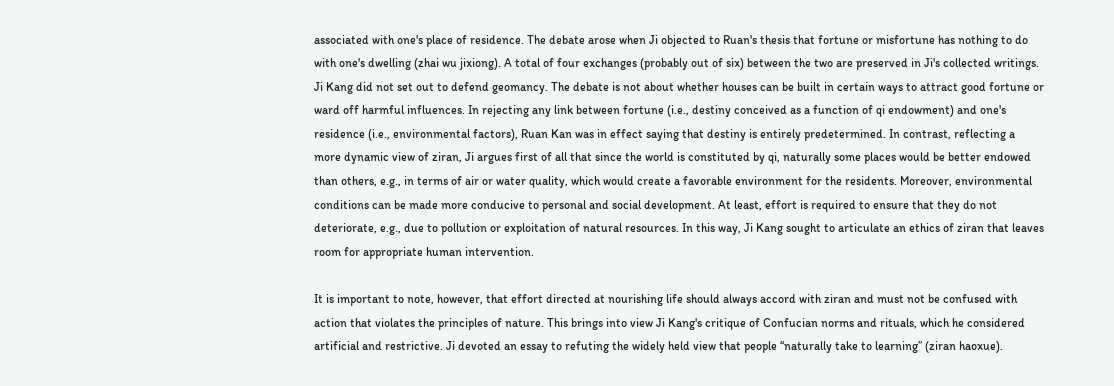associated with one's place of residence. The debate arose when Ji objected to Ruan's thesis that fortune or misfortune has nothing to do with one's dwelling (zhai wu jixiong). A total of four exchanges (probably out of six) between the two are preserved in Ji's collected writings. Ji Kang did not set out to defend geomancy. The debate is not about whether houses can be built in certain ways to attract good fortune or ward off harmful influences. In rejecting any link between fortune (i.e., destiny conceived as a function of qi endowment) and one's residence (i.e., environmental factors), Ruan Kan was in effect saying that destiny is entirely predetermined. In contrast, reflecting a more dynamic view of ziran, Ji argues first of all that since the world is constituted by qi, naturally some places would be better endowed than others, e.g., in terms of air or water quality, which would create a favorable environment for the residents. Moreover, environmental conditions can be made more conducive to personal and social development. At least, effort is required to ensure that they do not deteriorate, e.g., due to pollution or exploitation of natural resources. In this way, Ji Kang sought to articulate an ethics of ziran that leaves room for appropriate human intervention.

It is important to note, however, that effort directed at nourishing life should always accord with ziran and must not be confused with action that violates the principles of nature. This brings into view Ji Kang's critique of Confucian norms and rituals, which he considered artificial and restrictive. Ji devoted an essay to refuting the widely held view that people “naturally take to learning” (ziran haoxue).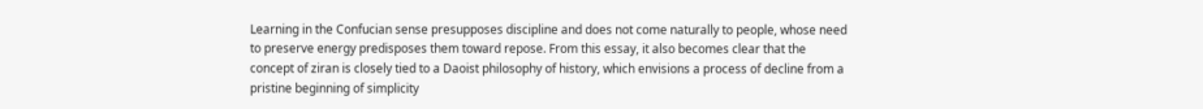Learning in the Confucian sense presupposes discipline and does not come naturally to people, whose need to preserve energy predisposes them toward repose. From this essay, it also becomes clear that the concept of ziran is closely tied to a Daoist philosophy of history, which envisions a process of decline from a pristine beginning of simplicity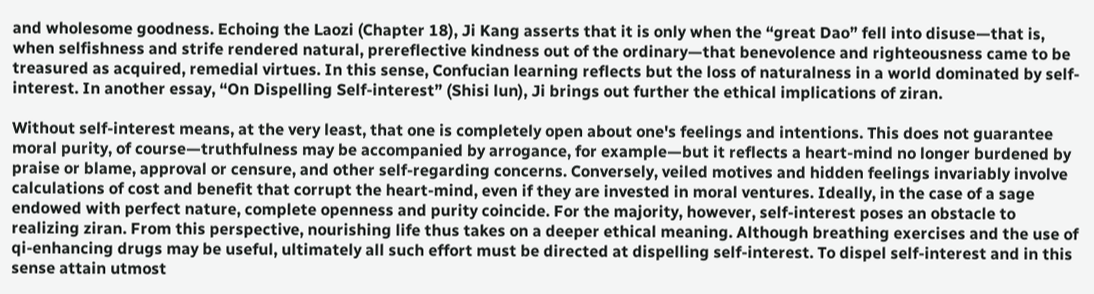and wholesome goodness. Echoing the Laozi (Chapter 18), Ji Kang asserts that it is only when the “great Dao” fell into disuse—that is, when selfishness and strife rendered natural, prereflective kindness out of the ordinary—that benevolence and righteousness came to be treasured as acquired, remedial virtues. In this sense, Confucian learning reflects but the loss of naturalness in a world dominated by self-interest. In another essay, “On Dispelling Self-interest” (Shisi lun), Ji brings out further the ethical implications of ziran.

Without self-interest means, at the very least, that one is completely open about one's feelings and intentions. This does not guarantee moral purity, of course—truthfulness may be accompanied by arrogance, for example—but it reflects a heart-mind no longer burdened by praise or blame, approval or censure, and other self-regarding concerns. Conversely, veiled motives and hidden feelings invariably involve calculations of cost and benefit that corrupt the heart-mind, even if they are invested in moral ventures. Ideally, in the case of a sage endowed with perfect nature, complete openness and purity coincide. For the majority, however, self-interest poses an obstacle to realizing ziran. From this perspective, nourishing life thus takes on a deeper ethical meaning. Although breathing exercises and the use of qi-enhancing drugs may be useful, ultimately all such effort must be directed at dispelling self-interest. To dispel self-interest and in this sense attain utmost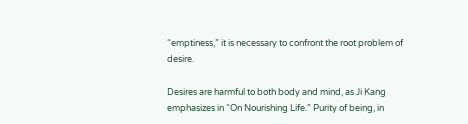“emptiness,” it is necessary to confront the root problem of desire.

Desires are harmful to both body and mind, as Ji Kang emphasizes in “On Nourishing Life.” Purity of being, in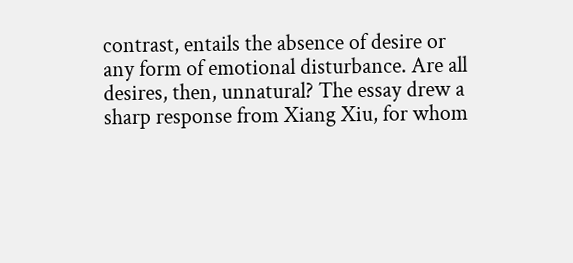contrast, entails the absence of desire or any form of emotional disturbance. Are all desires, then, unnatural? The essay drew a sharp response from Xiang Xiu, for whom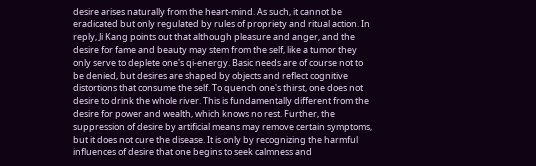desire arises naturally from the heart-mind. As such, it cannot be eradicated but only regulated by rules of propriety and ritual action. In reply, Ji Kang points out that although pleasure and anger, and the desire for fame and beauty may stem from the self, like a tumor they only serve to deplete one's qi-energy. Basic needs are of course not to be denied, but desires are shaped by objects and reflect cognitive distortions that consume the self. To quench one's thirst, one does not desire to drink the whole river. This is fundamentally different from the desire for power and wealth, which knows no rest. Further, the suppression of desire by artificial means may remove certain symptoms, but it does not cure the disease. It is only by recognizing the harmful influences of desire that one begins to seek calmness and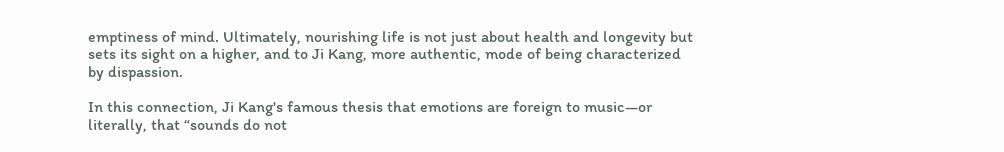emptiness of mind. Ultimately, nourishing life is not just about health and longevity but sets its sight on a higher, and to Ji Kang, more authentic, mode of being characterized by dispassion.

In this connection, Ji Kang's famous thesis that emotions are foreign to music—or literally, that “sounds do not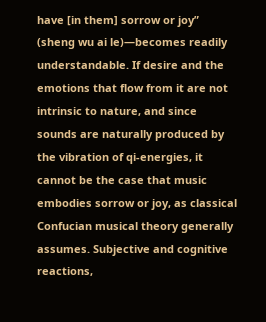have [in them] sorrow or joy” (sheng wu ai le)—becomes readily understandable. If desire and the emotions that flow from it are not intrinsic to nature, and since sounds are naturally produced by the vibration of qi-energies, it cannot be the case that music embodies sorrow or joy, as classical Confucian musical theory generally assumes. Subjective and cognitive reactions,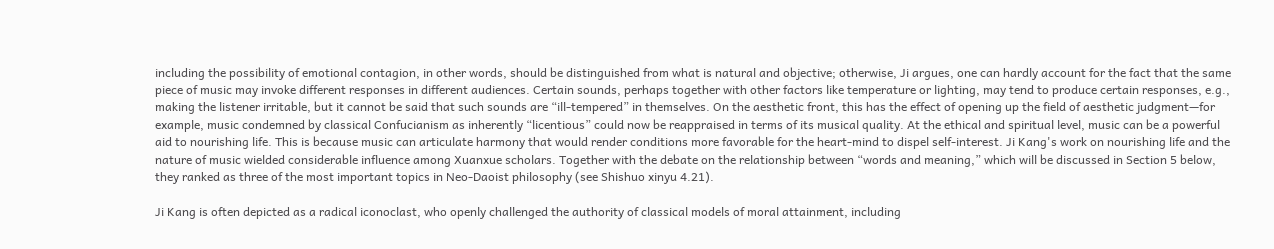including the possibility of emotional contagion, in other words, should be distinguished from what is natural and objective; otherwise, Ji argues, one can hardly account for the fact that the same piece of music may invoke different responses in different audiences. Certain sounds, perhaps together with other factors like temperature or lighting, may tend to produce certain responses, e.g., making the listener irritable, but it cannot be said that such sounds are “ill-tempered” in themselves. On the aesthetic front, this has the effect of opening up the field of aesthetic judgment—for example, music condemned by classical Confucianism as inherently “licentious” could now be reappraised in terms of its musical quality. At the ethical and spiritual level, music can be a powerful aid to nourishing life. This is because music can articulate harmony that would render conditions more favorable for the heart-mind to dispel self-interest. Ji Kang's work on nourishing life and the nature of music wielded considerable influence among Xuanxue scholars. Together with the debate on the relationship between “words and meaning,” which will be discussed in Section 5 below, they ranked as three of the most important topics in Neo-Daoist philosophy (see Shishuo xinyu 4.21).

Ji Kang is often depicted as a radical iconoclast, who openly challenged the authority of classical models of moral attainment, including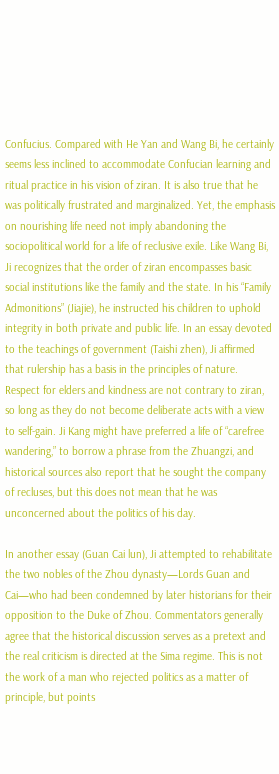Confucius. Compared with He Yan and Wang Bi, he certainly seems less inclined to accommodate Confucian learning and ritual practice in his vision of ziran. It is also true that he was politically frustrated and marginalized. Yet, the emphasis on nourishing life need not imply abandoning the sociopolitical world for a life of reclusive exile. Like Wang Bi, Ji recognizes that the order of ziran encompasses basic social institutions like the family and the state. In his “Family Admonitions” (Jiajie), he instructed his children to uphold integrity in both private and public life. In an essay devoted to the teachings of government (Taishi zhen), Ji affirmed that rulership has a basis in the principles of nature. Respect for elders and kindness are not contrary to ziran, so long as they do not become deliberate acts with a view to self-gain. Ji Kang might have preferred a life of “carefree wandering,” to borrow a phrase from the Zhuangzi, and historical sources also report that he sought the company of recluses, but this does not mean that he was unconcerned about the politics of his day.

In another essay (Guan Cai lun), Ji attempted to rehabilitate the two nobles of the Zhou dynasty—Lords Guan and Cai—who had been condemned by later historians for their opposition to the Duke of Zhou. Commentators generally agree that the historical discussion serves as a pretext and the real criticism is directed at the Sima regime. This is not the work of a man who rejected politics as a matter of principle, but points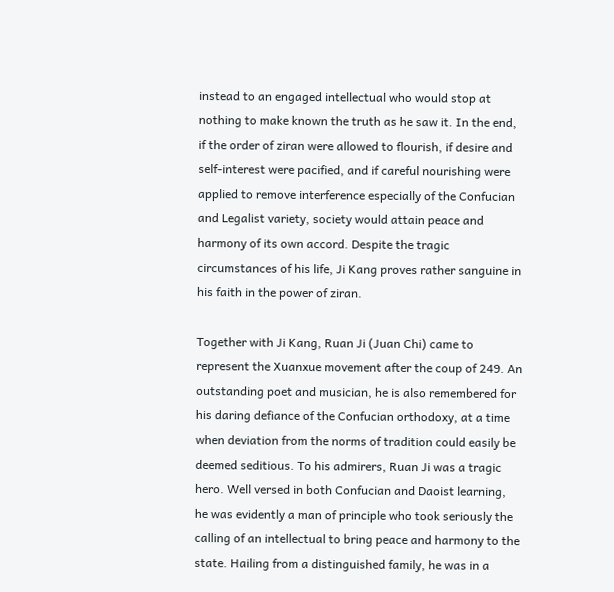instead to an engaged intellectual who would stop at nothing to make known the truth as he saw it. In the end, if the order of ziran were allowed to flourish, if desire and self-interest were pacified, and if careful nourishing were applied to remove interference especially of the Confucian and Legalist variety, society would attain peace and harmony of its own accord. Despite the tragic circumstances of his life, Ji Kang proves rather sanguine in his faith in the power of ziran.

Together with Ji Kang, Ruan Ji (Juan Chi) came to represent the Xuanxue movement after the coup of 249. An outstanding poet and musician, he is also remembered for his daring defiance of the Confucian orthodoxy, at a time when deviation from the norms of tradition could easily be deemed seditious. To his admirers, Ruan Ji was a tragic hero. Well versed in both Confucian and Daoist learning, he was evidently a man of principle who took seriously the calling of an intellectual to bring peace and harmony to the state. Hailing from a distinguished family, he was in a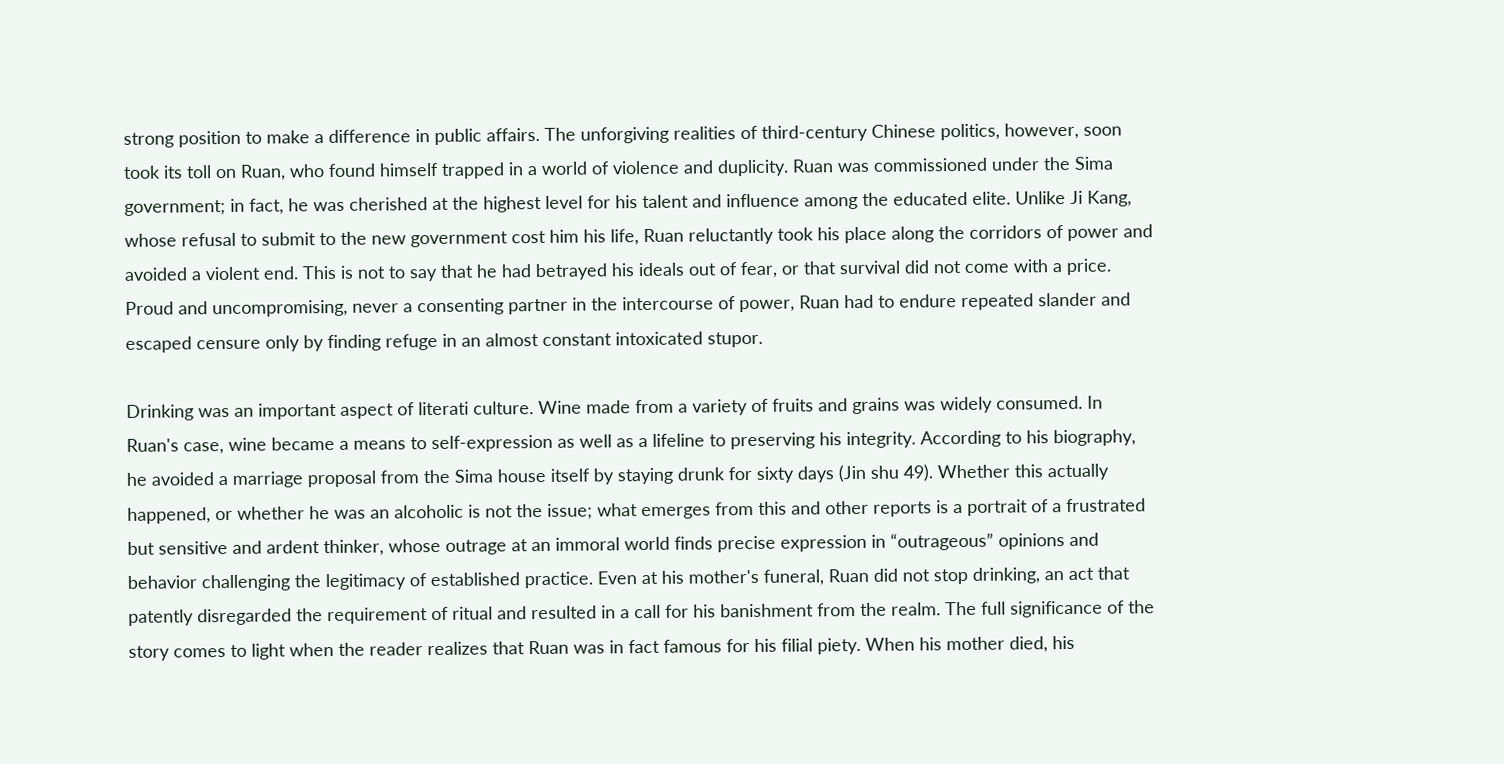strong position to make a difference in public affairs. The unforgiving realities of third-century Chinese politics, however, soon took its toll on Ruan, who found himself trapped in a world of violence and duplicity. Ruan was commissioned under the Sima government; in fact, he was cherished at the highest level for his talent and influence among the educated elite. Unlike Ji Kang, whose refusal to submit to the new government cost him his life, Ruan reluctantly took his place along the corridors of power and avoided a violent end. This is not to say that he had betrayed his ideals out of fear, or that survival did not come with a price. Proud and uncompromising, never a consenting partner in the intercourse of power, Ruan had to endure repeated slander and escaped censure only by finding refuge in an almost constant intoxicated stupor.

Drinking was an important aspect of literati culture. Wine made from a variety of fruits and grains was widely consumed. In Ruan's case, wine became a means to self-expression as well as a lifeline to preserving his integrity. According to his biography, he avoided a marriage proposal from the Sima house itself by staying drunk for sixty days (Jin shu 49). Whether this actually happened, or whether he was an alcoholic is not the issue; what emerges from this and other reports is a portrait of a frustrated but sensitive and ardent thinker, whose outrage at an immoral world finds precise expression in “outrageous” opinions and behavior challenging the legitimacy of established practice. Even at his mother's funeral, Ruan did not stop drinking, an act that patently disregarded the requirement of ritual and resulted in a call for his banishment from the realm. The full significance of the story comes to light when the reader realizes that Ruan was in fact famous for his filial piety. When his mother died, his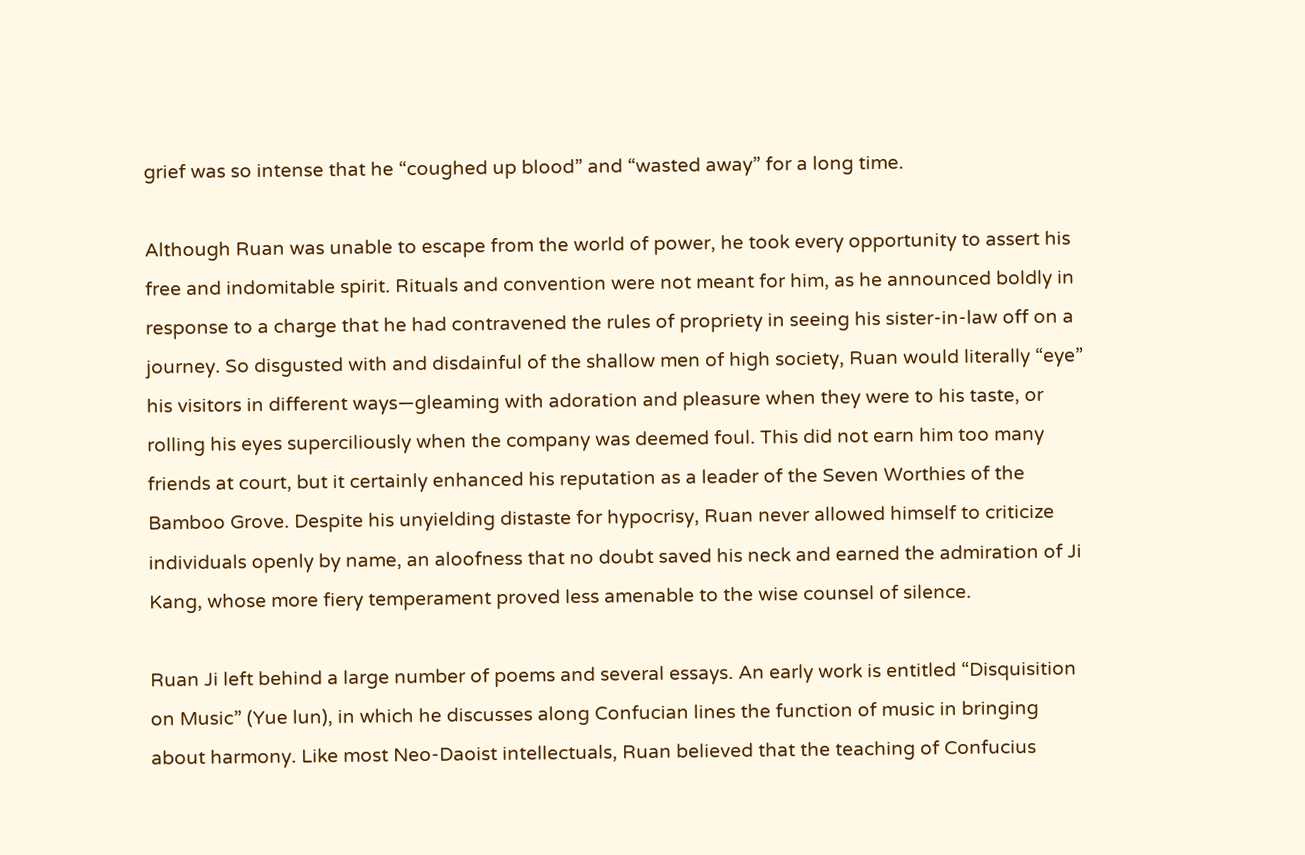grief was so intense that he “coughed up blood” and “wasted away” for a long time.

Although Ruan was unable to escape from the world of power, he took every opportunity to assert his free and indomitable spirit. Rituals and convention were not meant for him, as he announced boldly in response to a charge that he had contravened the rules of propriety in seeing his sister-in-law off on a journey. So disgusted with and disdainful of the shallow men of high society, Ruan would literally “eye” his visitors in different ways—gleaming with adoration and pleasure when they were to his taste, or rolling his eyes superciliously when the company was deemed foul. This did not earn him too many friends at court, but it certainly enhanced his reputation as a leader of the Seven Worthies of the Bamboo Grove. Despite his unyielding distaste for hypocrisy, Ruan never allowed himself to criticize individuals openly by name, an aloofness that no doubt saved his neck and earned the admiration of Ji Kang, whose more fiery temperament proved less amenable to the wise counsel of silence.

Ruan Ji left behind a large number of poems and several essays. An early work is entitled “Disquisition on Music” (Yue lun), in which he discusses along Confucian lines the function of music in bringing about harmony. Like most Neo-Daoist intellectuals, Ruan believed that the teaching of Confucius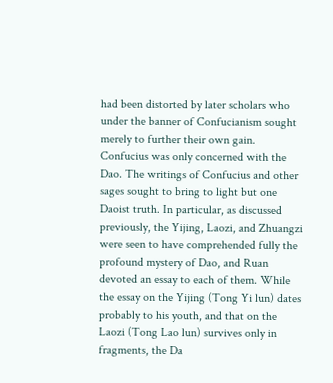had been distorted by later scholars who under the banner of Confucianism sought merely to further their own gain. Confucius was only concerned with the Dao. The writings of Confucius and other sages sought to bring to light but one Daoist truth. In particular, as discussed previously, the Yijing, Laozi, and Zhuangzi were seen to have comprehended fully the profound mystery of Dao, and Ruan devoted an essay to each of them. While the essay on the Yijing (Tong Yi lun) dates probably to his youth, and that on the Laozi (Tong Lao lun) survives only in fragments, the Da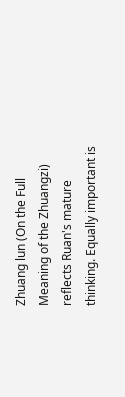Zhuang lun (On the Full Meaning of the Zhuangzi) reflects Ruan's mature thinking. Equally important is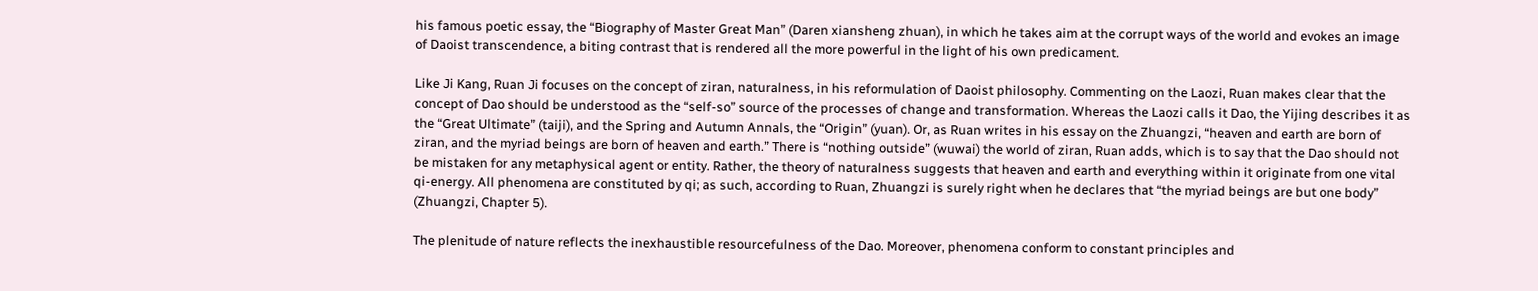his famous poetic essay, the “Biography of Master Great Man” (Daren xiansheng zhuan), in which he takes aim at the corrupt ways of the world and evokes an image of Daoist transcendence, a biting contrast that is rendered all the more powerful in the light of his own predicament.

Like Ji Kang, Ruan Ji focuses on the concept of ziran, naturalness, in his reformulation of Daoist philosophy. Commenting on the Laozi, Ruan makes clear that the concept of Dao should be understood as the “self-so” source of the processes of change and transformation. Whereas the Laozi calls it Dao, the Yijing describes it as the “Great Ultimate” (taiji), and the Spring and Autumn Annals, the “Origin” (yuan). Or, as Ruan writes in his essay on the Zhuangzi, “heaven and earth are born of ziran, and the myriad beings are born of heaven and earth.” There is “nothing outside” (wuwai) the world of ziran, Ruan adds, which is to say that the Dao should not be mistaken for any metaphysical agent or entity. Rather, the theory of naturalness suggests that heaven and earth and everything within it originate from one vital qi-energy. All phenomena are constituted by qi; as such, according to Ruan, Zhuangzi is surely right when he declares that “the myriad beings are but one body” (Zhuangzi, Chapter 5).

The plenitude of nature reflects the inexhaustible resourcefulness of the Dao. Moreover, phenomena conform to constant principles and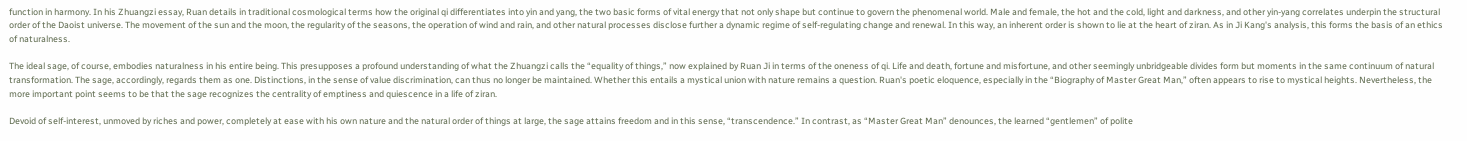function in harmony. In his Zhuangzi essay, Ruan details in traditional cosmological terms how the original qi differentiates into yin and yang, the two basic forms of vital energy that not only shape but continue to govern the phenomenal world. Male and female, the hot and the cold, light and darkness, and other yin-yang correlates underpin the structural order of the Daoist universe. The movement of the sun and the moon, the regularity of the seasons, the operation of wind and rain, and other natural processes disclose further a dynamic regime of self-regulating change and renewal. In this way, an inherent order is shown to lie at the heart of ziran. As in Ji Kang's analysis, this forms the basis of an ethics of naturalness.

The ideal sage, of course, embodies naturalness in his entire being. This presupposes a profound understanding of what the Zhuangzi calls the “equality of things,” now explained by Ruan Ji in terms of the oneness of qi. Life and death, fortune and misfortune, and other seemingly unbridgeable divides form but moments in the same continuum of natural transformation. The sage, accordingly, regards them as one. Distinctions, in the sense of value discrimination, can thus no longer be maintained. Whether this entails a mystical union with nature remains a question. Ruan's poetic eloquence, especially in the “Biography of Master Great Man,” often appears to rise to mystical heights. Nevertheless, the more important point seems to be that the sage recognizes the centrality of emptiness and quiescence in a life of ziran.

Devoid of self-interest, unmoved by riches and power, completely at ease with his own nature and the natural order of things at large, the sage attains freedom and in this sense, “transcendence.” In contrast, as “Master Great Man” denounces, the learned “gentlemen” of polite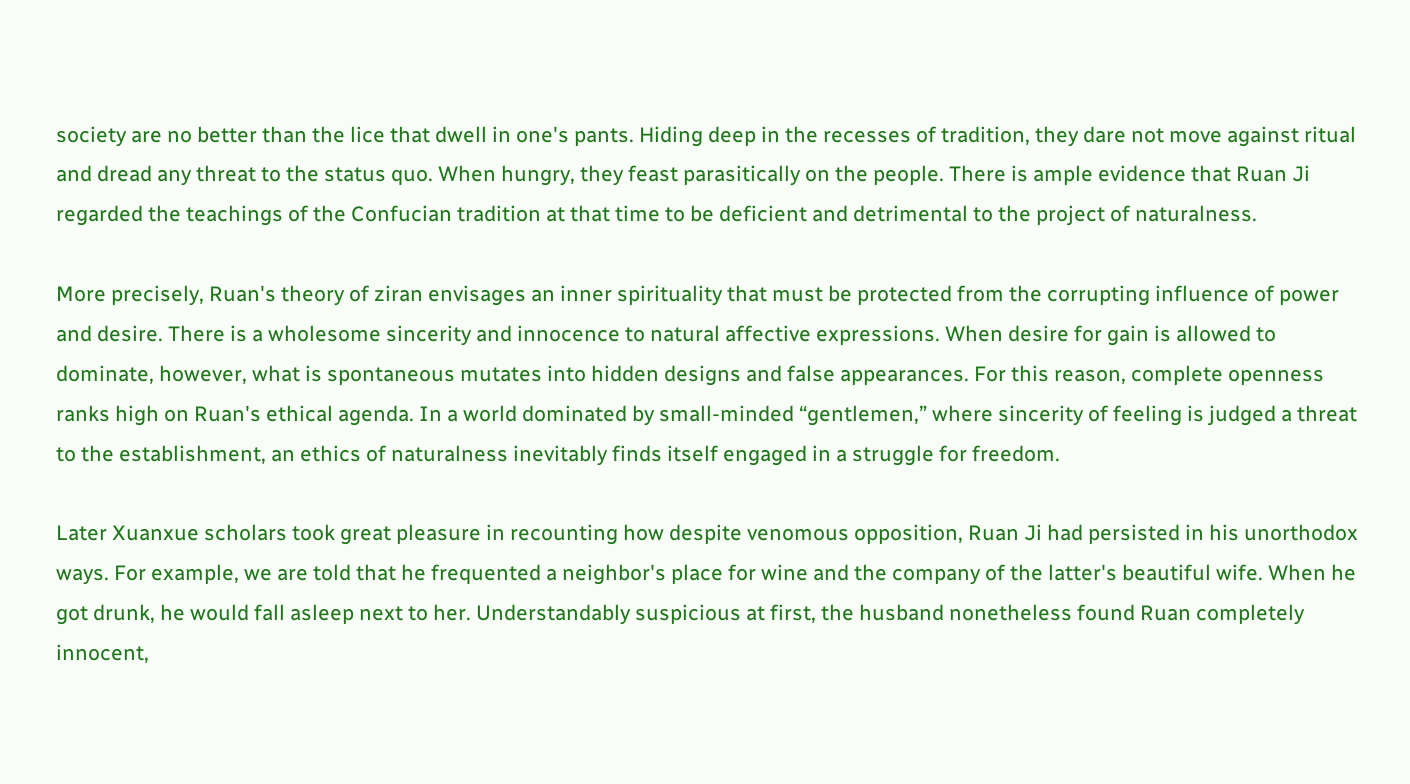society are no better than the lice that dwell in one's pants. Hiding deep in the recesses of tradition, they dare not move against ritual and dread any threat to the status quo. When hungry, they feast parasitically on the people. There is ample evidence that Ruan Ji regarded the teachings of the Confucian tradition at that time to be deficient and detrimental to the project of naturalness.

More precisely, Ruan's theory of ziran envisages an inner spirituality that must be protected from the corrupting influence of power and desire. There is a wholesome sincerity and innocence to natural affective expressions. When desire for gain is allowed to dominate, however, what is spontaneous mutates into hidden designs and false appearances. For this reason, complete openness ranks high on Ruan's ethical agenda. In a world dominated by small-minded “gentlemen,” where sincerity of feeling is judged a threat to the establishment, an ethics of naturalness inevitably finds itself engaged in a struggle for freedom.

Later Xuanxue scholars took great pleasure in recounting how despite venomous opposition, Ruan Ji had persisted in his unorthodox ways. For example, we are told that he frequented a neighbor's place for wine and the company of the latter's beautiful wife. When he got drunk, he would fall asleep next to her. Understandably suspicious at first, the husband nonetheless found Ruan completely innocent,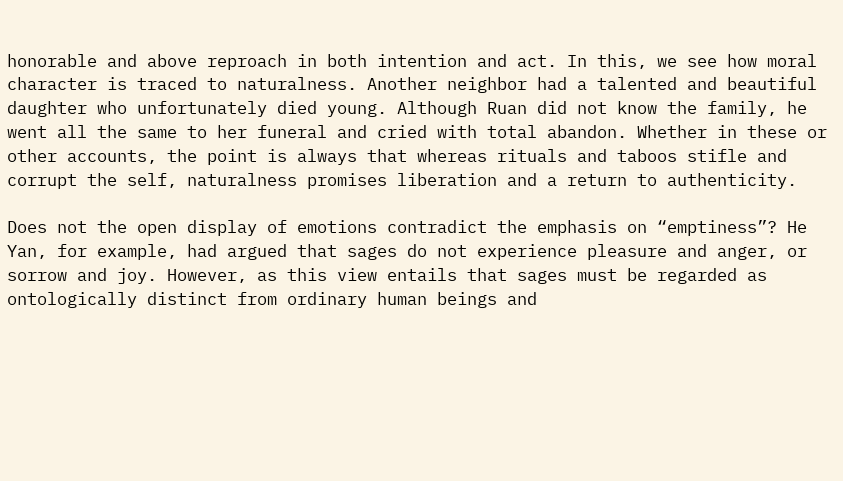honorable and above reproach in both intention and act. In this, we see how moral character is traced to naturalness. Another neighbor had a talented and beautiful daughter who unfortunately died young. Although Ruan did not know the family, he went all the same to her funeral and cried with total abandon. Whether in these or other accounts, the point is always that whereas rituals and taboos stifle and corrupt the self, naturalness promises liberation and a return to authenticity.

Does not the open display of emotions contradict the emphasis on “emptiness”? He Yan, for example, had argued that sages do not experience pleasure and anger, or sorrow and joy. However, as this view entails that sages must be regarded as ontologically distinct from ordinary human beings and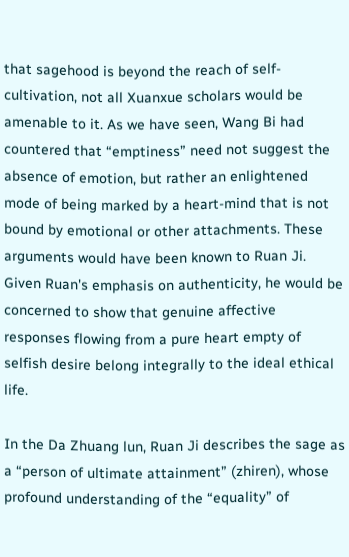that sagehood is beyond the reach of self-cultivation, not all Xuanxue scholars would be amenable to it. As we have seen, Wang Bi had countered that “emptiness” need not suggest the absence of emotion, but rather an enlightened mode of being marked by a heart-mind that is not bound by emotional or other attachments. These arguments would have been known to Ruan Ji. Given Ruan's emphasis on authenticity, he would be concerned to show that genuine affective responses flowing from a pure heart empty of selfish desire belong integrally to the ideal ethical life.

In the Da Zhuang lun, Ruan Ji describes the sage as a “person of ultimate attainment” (zhiren), whose profound understanding of the “equality” of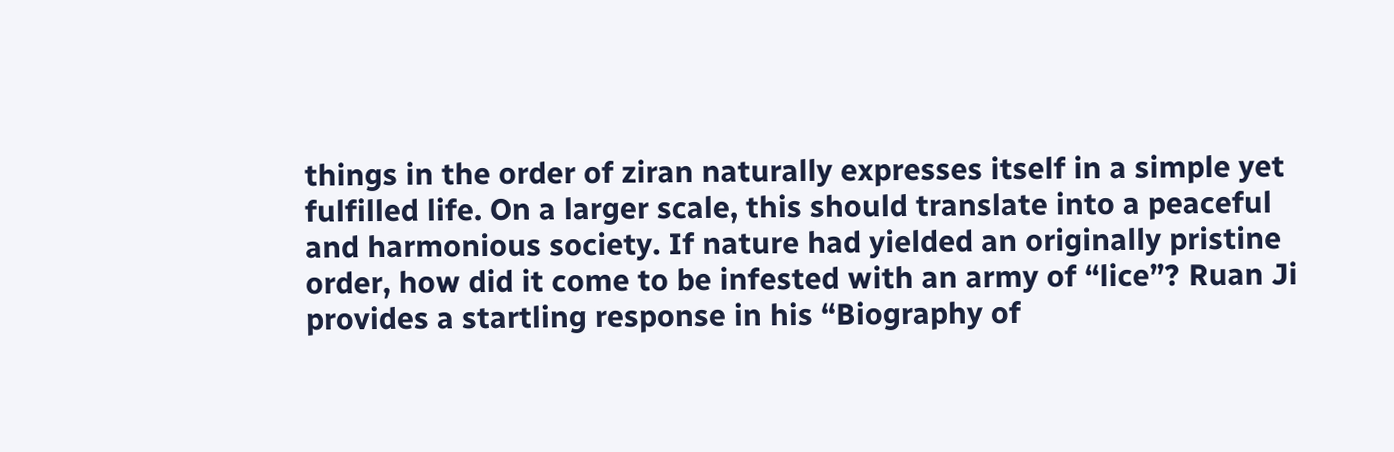things in the order of ziran naturally expresses itself in a simple yet fulfilled life. On a larger scale, this should translate into a peaceful and harmonious society. If nature had yielded an originally pristine order, how did it come to be infested with an army of “lice”? Ruan Ji provides a startling response in his “Biography of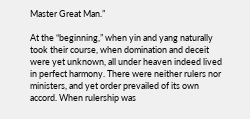Master Great Man.”

At the “beginning,” when yin and yang naturally took their course, when domination and deceit were yet unknown, all under heaven indeed lived in perfect harmony. There were neither rulers nor ministers, and yet order prevailed of its own accord. When rulership was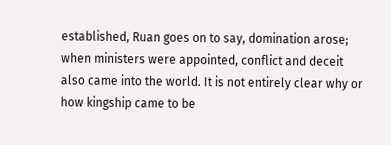established, Ruan goes on to say, domination arose; when ministers were appointed, conflict and deceit also came into the world. It is not entirely clear why or how kingship came to be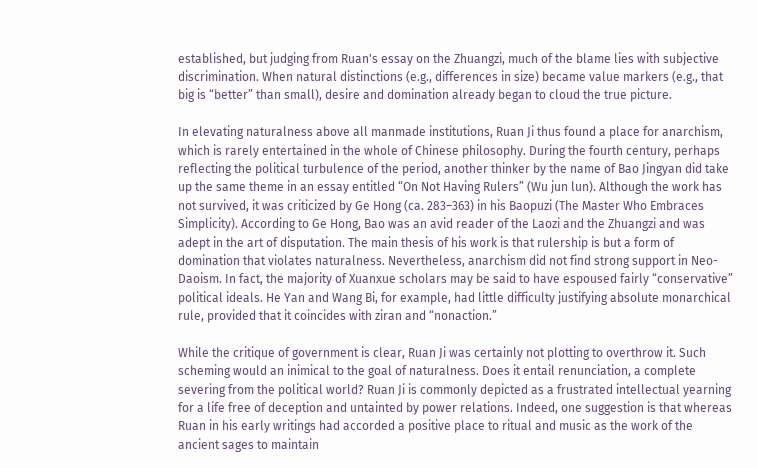established, but judging from Ruan's essay on the Zhuangzi, much of the blame lies with subjective discrimination. When natural distinctions (e.g., differences in size) became value markers (e.g., that big is “better” than small), desire and domination already began to cloud the true picture.

In elevating naturalness above all manmade institutions, Ruan Ji thus found a place for anarchism, which is rarely entertained in the whole of Chinese philosophy. During the fourth century, perhaps reflecting the political turbulence of the period, another thinker by the name of Bao Jingyan did take up the same theme in an essay entitled “On Not Having Rulers” (Wu jun lun). Although the work has not survived, it was criticized by Ge Hong (ca. 283–363) in his Baopuzi (The Master Who Embraces Simplicity). According to Ge Hong, Bao was an avid reader of the Laozi and the Zhuangzi and was adept in the art of disputation. The main thesis of his work is that rulership is but a form of domination that violates naturalness. Nevertheless, anarchism did not find strong support in Neo-Daoism. In fact, the majority of Xuanxue scholars may be said to have espoused fairly “conservative” political ideals. He Yan and Wang Bi, for example, had little difficulty justifying absolute monarchical rule, provided that it coincides with ziran and “nonaction.”

While the critique of government is clear, Ruan Ji was certainly not plotting to overthrow it. Such scheming would an inimical to the goal of naturalness. Does it entail renunciation, a complete severing from the political world? Ruan Ji is commonly depicted as a frustrated intellectual yearning for a life free of deception and untainted by power relations. Indeed, one suggestion is that whereas Ruan in his early writings had accorded a positive place to ritual and music as the work of the ancient sages to maintain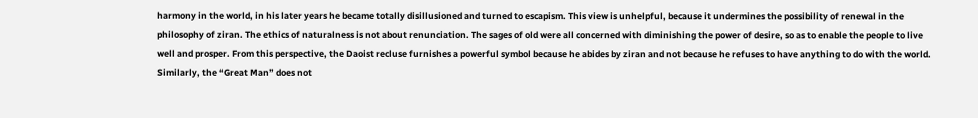harmony in the world, in his later years he became totally disillusioned and turned to escapism. This view is unhelpful, because it undermines the possibility of renewal in the philosophy of ziran. The ethics of naturalness is not about renunciation. The sages of old were all concerned with diminishing the power of desire, so as to enable the people to live well and prosper. From this perspective, the Daoist recluse furnishes a powerful symbol because he abides by ziran and not because he refuses to have anything to do with the world. Similarly, the “Great Man” does not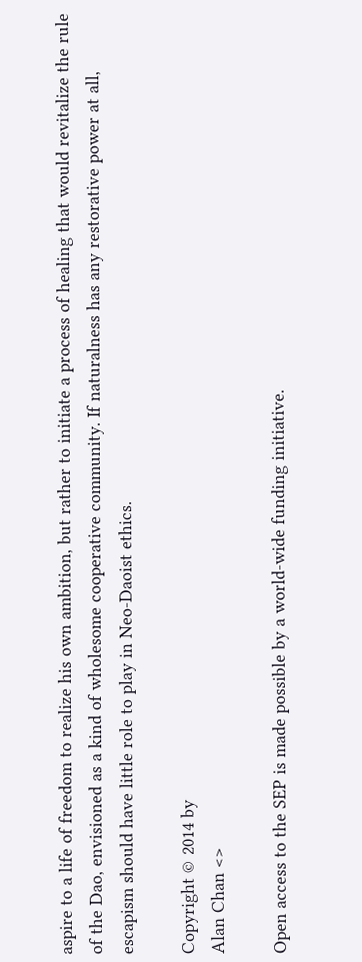aspire to a life of freedom to realize his own ambition, but rather to initiate a process of healing that would revitalize the rule of the Dao, envisioned as a kind of wholesome cooperative community. If naturalness has any restorative power at all, escapism should have little role to play in Neo-Daoist ethics.

Copyright © 2014 by
Alan Chan <>

Open access to the SEP is made possible by a world-wide funding initiative.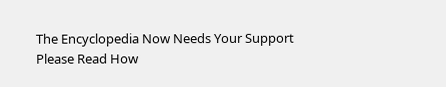The Encyclopedia Now Needs Your Support
Please Read How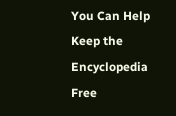You Can Help Keep the Encyclopedia Free